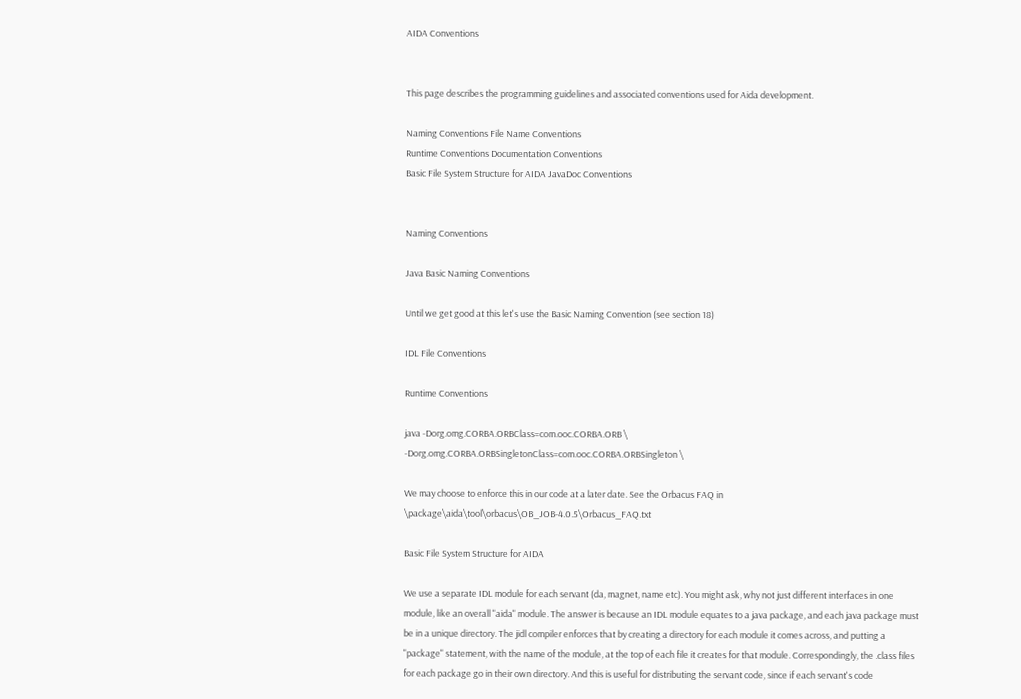AIDA Conventions


This page describes the programming guidelines and associated conventions used for Aida development.

Naming Conventions File Name Conventions
Runtime Conventions Documentation Conventions
Basic File System Structure for AIDA JavaDoc Conventions


Naming Conventions

Java Basic Naming Conventions

Until we get good at this let's use the Basic Naming Convention (see section 18)

IDL File Conventions

Runtime Conventions

java -Dorg.omg.CORBA.ORBClass=com.ooc.CORBA.ORB \
-Dorg.omg.CORBA.ORBSingletonClass=com.ooc.CORBA.ORBSingleton \

We may choose to enforce this in our code at a later date. See the Orbacus FAQ in \package\aida\tool\orbacus\OB_JOB-4.0.5\Orbacus_FAQ.txt

Basic File System Structure for AIDA

We use a separate IDL module for each servant (da, magnet, name etc). You might ask, why not just different interfaces in one module, like an overall "aida" module. The answer is because an IDL module equates to a java package, and each java package must be in a unique directory. The jidl compiler enforces that by creating a directory for each module it comes across, and putting a "package" statement, with the name of the module, at the top of each file it creates for that module. Correspondingly, the .class files for each package go in their own directory. And this is useful for distributing the servant code, since if each servant's code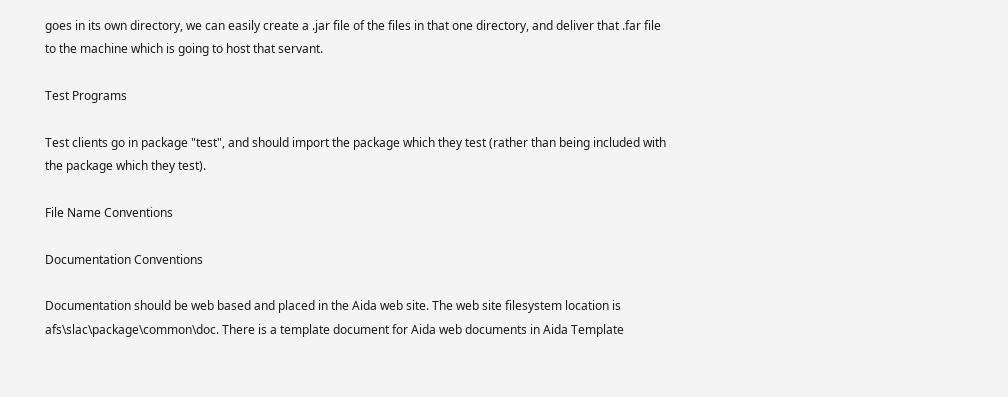goes in its own directory, we can easily create a .jar file of the files in that one directory, and deliver that .far file to the machine which is going to host that servant.

Test Programs

Test clients go in package "test", and should import the package which they test (rather than being included with the package which they test).

File Name Conventions

Documentation Conventions

Documentation should be web based and placed in the Aida web site. The web site filesystem location is afs\slac\package\common\doc. There is a template document for Aida web documents in Aida Template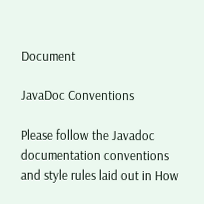Document

JavaDoc Conventions

Please follow the Javadoc documentation conventions and style rules laid out in How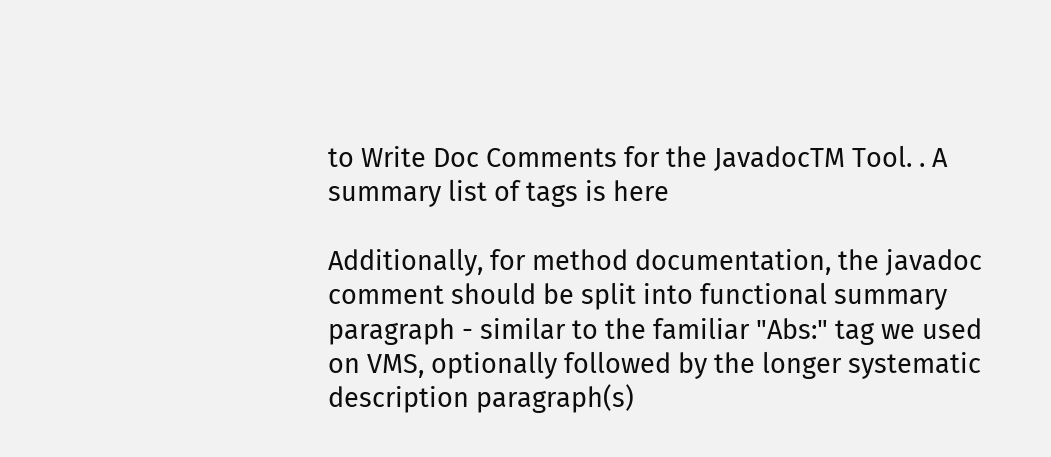to Write Doc Comments for the JavadocTM Tool. . A summary list of tags is here

Additionally, for method documentation, the javadoc comment should be split into functional summary paragraph - similar to the familiar "Abs:" tag we used on VMS, optionally followed by the longer systematic description paragraph(s)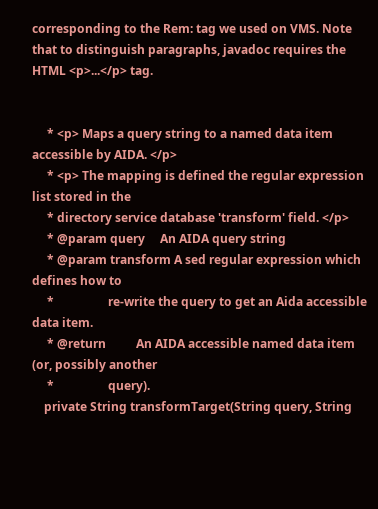corresponding to the Rem: tag we used on VMS. Note that to distinguish paragraphs, javadoc requires the HTML <p>...</p> tag.


     * <p> Maps a query string to a named data item accessible by AIDA. </p>
     * <p> The mapping is defined the regular expression list stored in the
     * directory service database 'transform' field. </p>
     * @param query     An AIDA query string
     * @param transform A sed regular expression which defines how to
     *                  re-write the query to get an Aida accessible data item.
     * @return          An AIDA accessible named data item (or, possibly another
     *                  query).
    private String transformTarget(String query, String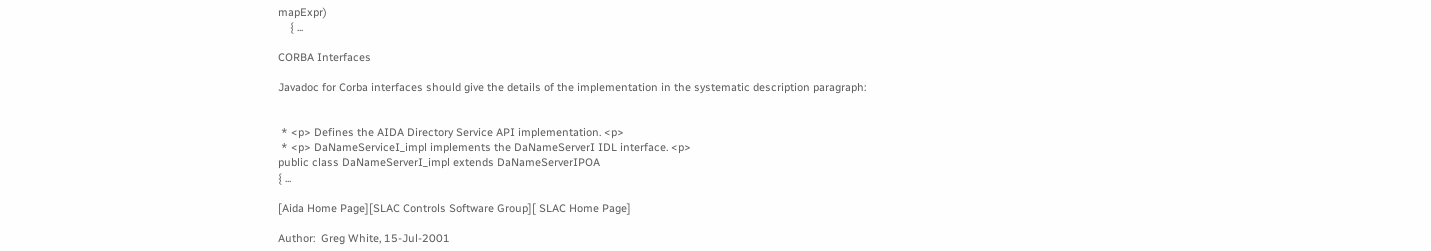mapExpr)
    { ...

CORBA Interfaces

Javadoc for Corba interfaces should give the details of the implementation in the systematic description paragraph:


 * <p> Defines the AIDA Directory Service API implementation. <p>
 * <p> DaNameServiceI_impl implements the DaNameServerI IDL interface. <p>
public class DaNameServerI_impl extends DaNameServerIPOA
{ ...

[Aida Home Page][SLAC Controls Software Group][ SLAC Home Page]

Author:  Greg White, 15-Jul-2001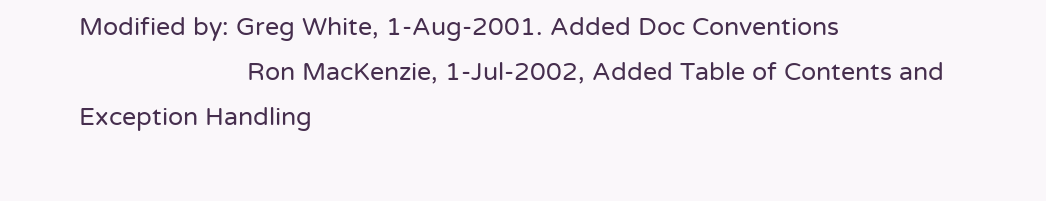Modified by: Greg White, 1-Aug-2001. Added Doc Conventions
                        Ron MacKenzie, 1-Jul-2002, Added Table of Contents and Exception Handling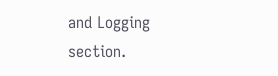and Logging section.